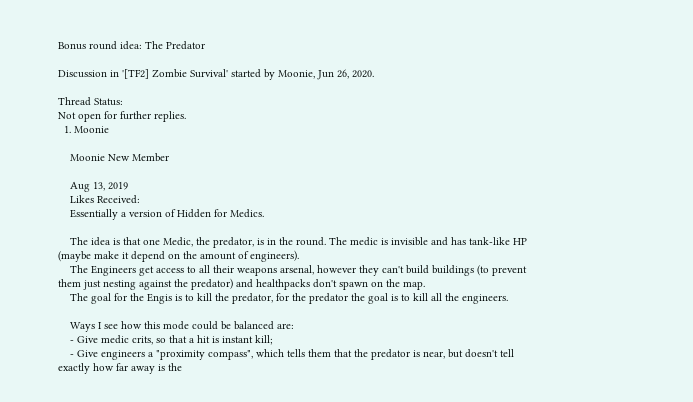Bonus round idea: The Predator

Discussion in '[TF2] Zombie Survival' started by Moonie, Jun 26, 2020.

Thread Status:
Not open for further replies.
  1. Moonie

    Moonie New Member

    Aug 13, 2019
    Likes Received:
    Essentially a version of Hidden for Medics.

    The idea is that one Medic, the predator, is in the round. The medic is invisible and has tank-like HP (maybe make it depend on the amount of engineers).
    The Engineers get access to all their weapons arsenal, however they can't build buildings (to prevent them just nesting against the predator) and healthpacks don't spawn on the map.
    The goal for the Engis is to kill the predator, for the predator the goal is to kill all the engineers.

    Ways I see how this mode could be balanced are:
    - Give medic crits, so that a hit is instant kill;
    - Give engineers a "proximity compass", which tells them that the predator is near, but doesn't tell exactly how far away is the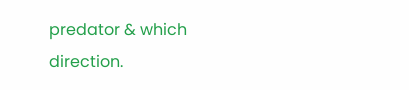predator & which direction.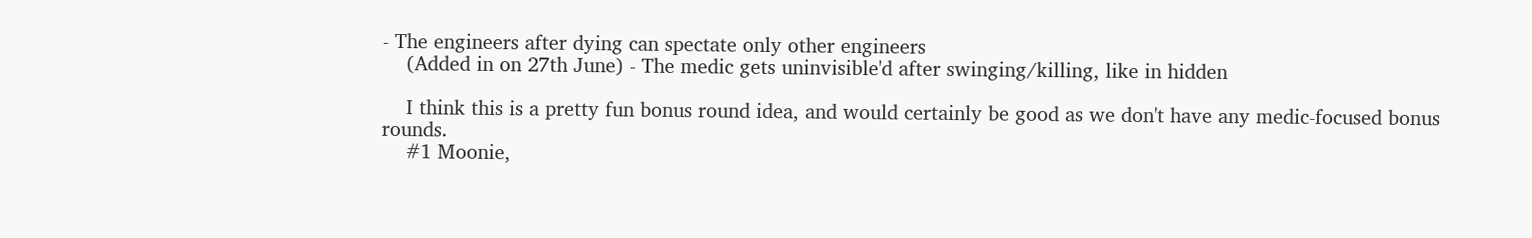- The engineers after dying can spectate only other engineers
    (Added in on 27th June) - The medic gets uninvisible'd after swinging/killing, like in hidden

    I think this is a pretty fun bonus round idea, and would certainly be good as we don't have any medic-focused bonus rounds.
    #1 Moonie,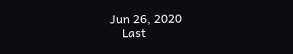Jun 26, 2020
    Last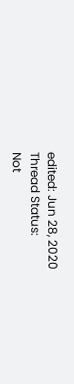edited: Jun 28, 2020
Thread Status:
Not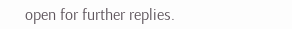open for further replies.